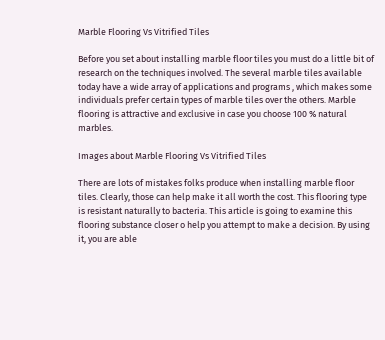Marble Flooring Vs Vitrified Tiles

Before you set about installing marble floor tiles you must do a little bit of research on the techniques involved. The several marble tiles available today have a wide array of applications and programs , which makes some individuals prefer certain types of marble tiles over the others. Marble flooring is attractive and exclusive in case you choose 100 % natural marbles.

Images about Marble Flooring Vs Vitrified Tiles

There are lots of mistakes folks produce when installing marble floor tiles. Clearly, those can help make it all worth the cost. This flooring type is resistant naturally to bacteria. This article is going to examine this flooring substance closer o help you attempt to make a decision. By using it, you are able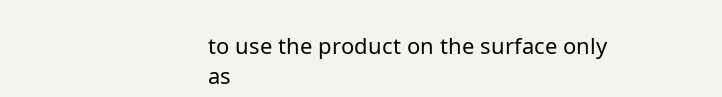to use the product on the surface only as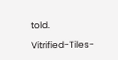told.

Vitrified-Tiles-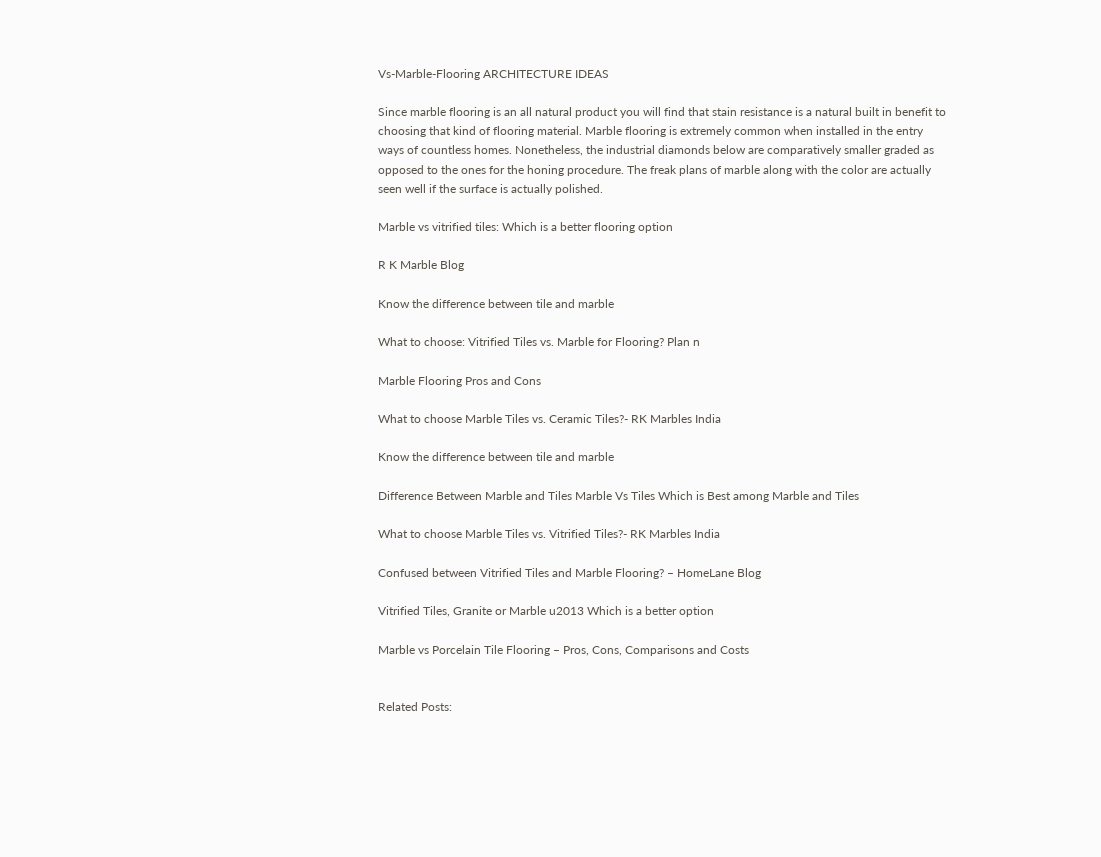Vs-Marble-Flooring ARCHITECTURE IDEAS

Since marble flooring is an all natural product you will find that stain resistance is a natural built in benefit to choosing that kind of flooring material. Marble flooring is extremely common when installed in the entry ways of countless homes. Nonetheless, the industrial diamonds below are comparatively smaller graded as opposed to the ones for the honing procedure. The freak plans of marble along with the color are actually seen well if the surface is actually polished.

Marble vs vitrified tiles: Which is a better flooring option

R K Marble Blog

Know the difference between tile and marble

What to choose: Vitrified Tiles vs. Marble for Flooring? Plan n

Marble Flooring Pros and Cons

What to choose Marble Tiles vs. Ceramic Tiles?- RK Marbles India

Know the difference between tile and marble

Difference Between Marble and Tiles Marble Vs Tiles Which is Best among Marble and Tiles

What to choose Marble Tiles vs. Vitrified Tiles?- RK Marbles India

Confused between Vitrified Tiles and Marble Flooring? – HomeLane Blog

Vitrified Tiles, Granite or Marble u2013 Which is a better option

Marble vs Porcelain Tile Flooring – Pros, Cons, Comparisons and Costs


Related Posts: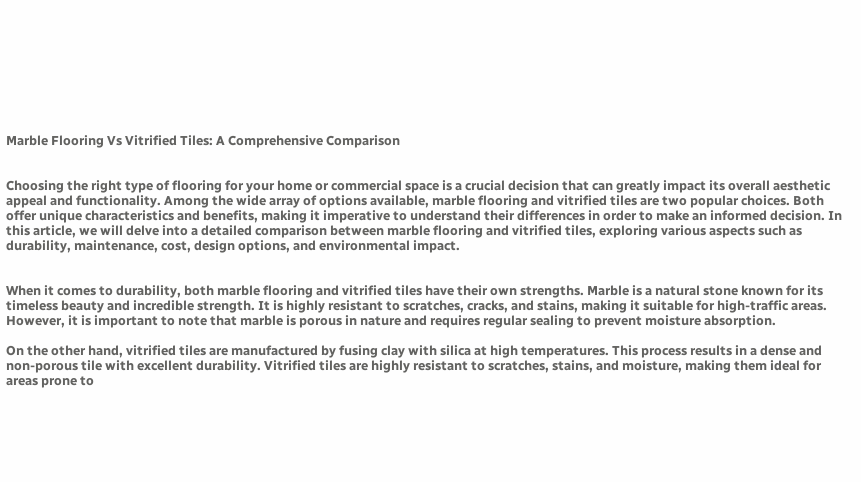Marble Flooring Vs Vitrified Tiles: A Comprehensive Comparison


Choosing the right type of flooring for your home or commercial space is a crucial decision that can greatly impact its overall aesthetic appeal and functionality. Among the wide array of options available, marble flooring and vitrified tiles are two popular choices. Both offer unique characteristics and benefits, making it imperative to understand their differences in order to make an informed decision. In this article, we will delve into a detailed comparison between marble flooring and vitrified tiles, exploring various aspects such as durability, maintenance, cost, design options, and environmental impact.


When it comes to durability, both marble flooring and vitrified tiles have their own strengths. Marble is a natural stone known for its timeless beauty and incredible strength. It is highly resistant to scratches, cracks, and stains, making it suitable for high-traffic areas. However, it is important to note that marble is porous in nature and requires regular sealing to prevent moisture absorption.

On the other hand, vitrified tiles are manufactured by fusing clay with silica at high temperatures. This process results in a dense and non-porous tile with excellent durability. Vitrified tiles are highly resistant to scratches, stains, and moisture, making them ideal for areas prone to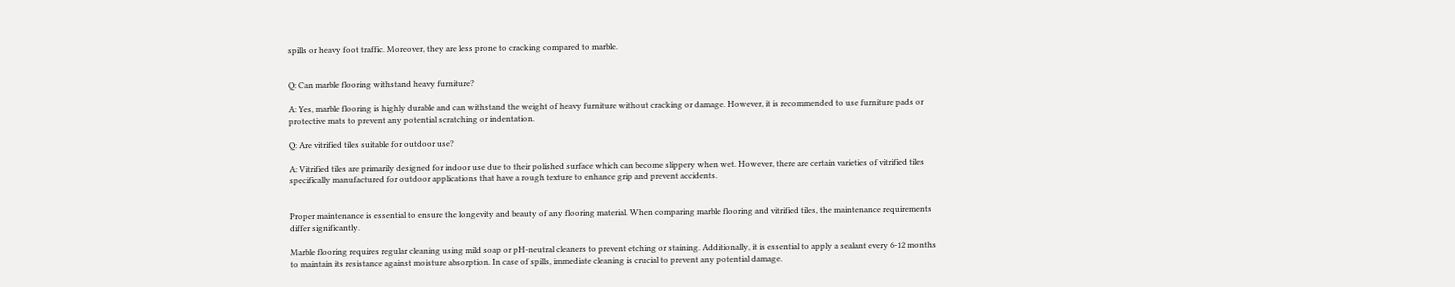spills or heavy foot traffic. Moreover, they are less prone to cracking compared to marble.


Q: Can marble flooring withstand heavy furniture?

A: Yes, marble flooring is highly durable and can withstand the weight of heavy furniture without cracking or damage. However, it is recommended to use furniture pads or protective mats to prevent any potential scratching or indentation.

Q: Are vitrified tiles suitable for outdoor use?

A: Vitrified tiles are primarily designed for indoor use due to their polished surface which can become slippery when wet. However, there are certain varieties of vitrified tiles specifically manufactured for outdoor applications that have a rough texture to enhance grip and prevent accidents.


Proper maintenance is essential to ensure the longevity and beauty of any flooring material. When comparing marble flooring and vitrified tiles, the maintenance requirements differ significantly.

Marble flooring requires regular cleaning using mild soap or pH-neutral cleaners to prevent etching or staining. Additionally, it is essential to apply a sealant every 6-12 months to maintain its resistance against moisture absorption. In case of spills, immediate cleaning is crucial to prevent any potential damage.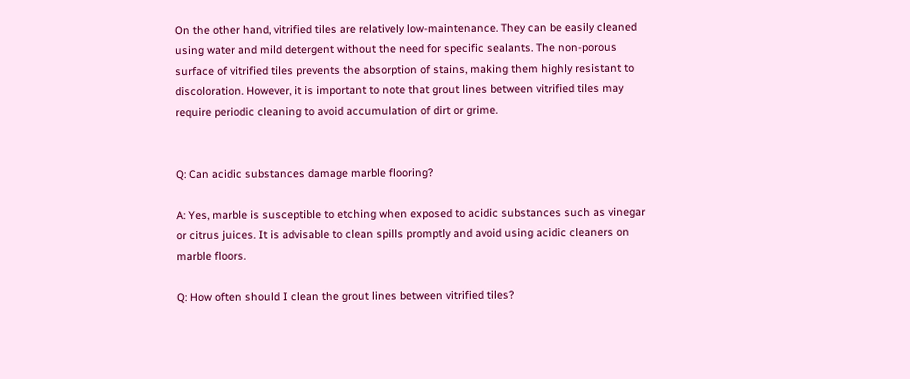On the other hand, vitrified tiles are relatively low-maintenance. They can be easily cleaned using water and mild detergent without the need for specific sealants. The non-porous surface of vitrified tiles prevents the absorption of stains, making them highly resistant to discoloration. However, it is important to note that grout lines between vitrified tiles may require periodic cleaning to avoid accumulation of dirt or grime.


Q: Can acidic substances damage marble flooring?

A: Yes, marble is susceptible to etching when exposed to acidic substances such as vinegar or citrus juices. It is advisable to clean spills promptly and avoid using acidic cleaners on marble floors.

Q: How often should I clean the grout lines between vitrified tiles?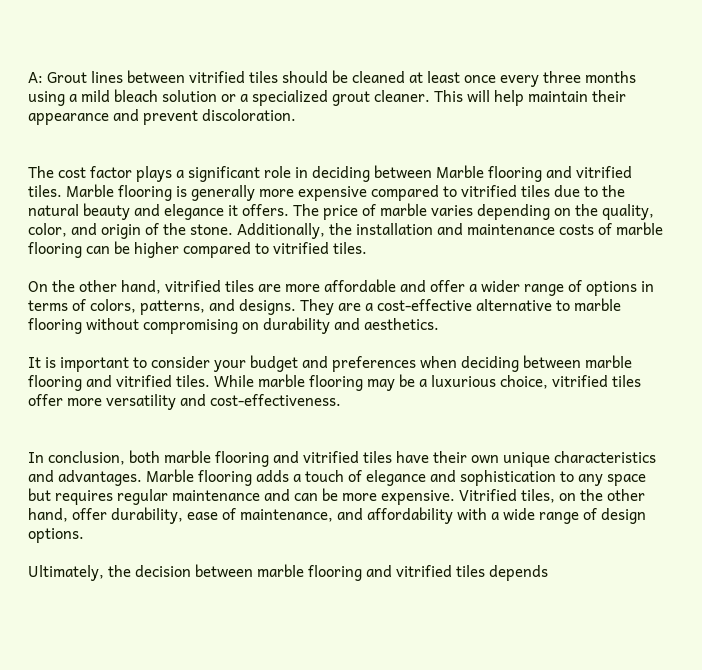A: Grout lines between vitrified tiles should be cleaned at least once every three months using a mild bleach solution or a specialized grout cleaner. This will help maintain their appearance and prevent discoloration.


The cost factor plays a significant role in deciding between Marble flooring and vitrified tiles. Marble flooring is generally more expensive compared to vitrified tiles due to the natural beauty and elegance it offers. The price of marble varies depending on the quality, color, and origin of the stone. Additionally, the installation and maintenance costs of marble flooring can be higher compared to vitrified tiles.

On the other hand, vitrified tiles are more affordable and offer a wider range of options in terms of colors, patterns, and designs. They are a cost-effective alternative to marble flooring without compromising on durability and aesthetics.

It is important to consider your budget and preferences when deciding between marble flooring and vitrified tiles. While marble flooring may be a luxurious choice, vitrified tiles offer more versatility and cost-effectiveness.


In conclusion, both marble flooring and vitrified tiles have their own unique characteristics and advantages. Marble flooring adds a touch of elegance and sophistication to any space but requires regular maintenance and can be more expensive. Vitrified tiles, on the other hand, offer durability, ease of maintenance, and affordability with a wide range of design options.

Ultimately, the decision between marble flooring and vitrified tiles depends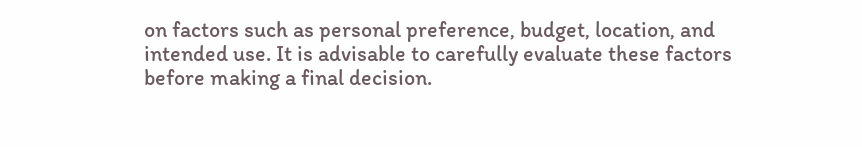on factors such as personal preference, budget, location, and intended use. It is advisable to carefully evaluate these factors before making a final decision.